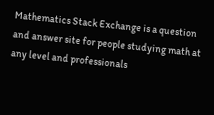Mathematics Stack Exchange is a question and answer site for people studying math at any level and professionals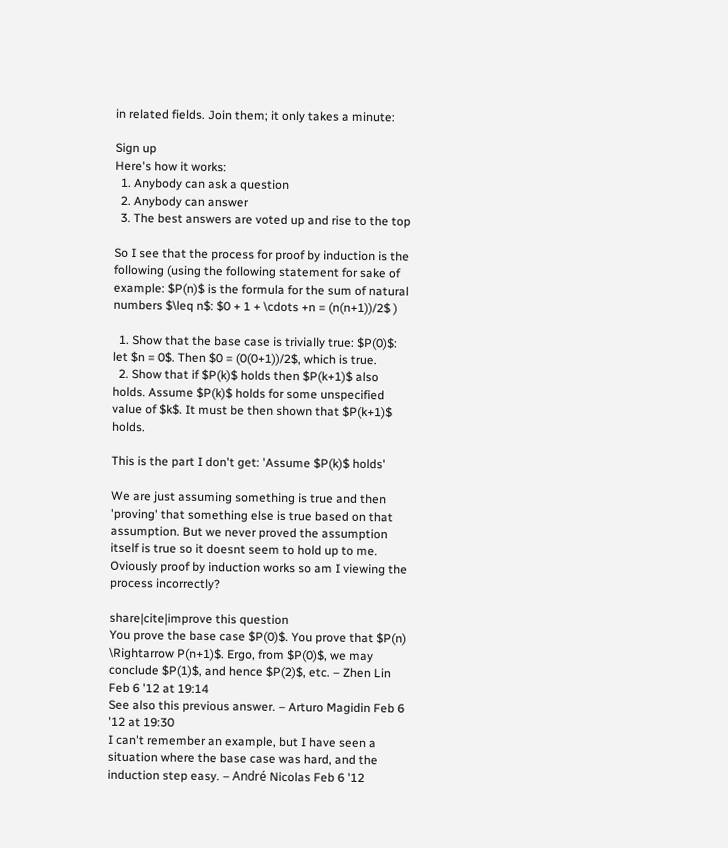in related fields. Join them; it only takes a minute:

Sign up
Here's how it works:
  1. Anybody can ask a question
  2. Anybody can answer
  3. The best answers are voted up and rise to the top

So I see that the process for proof by induction is the following (using the following statement for sake of example: $P(n)$ is the formula for the sum of natural numbers $\leq n$: $0 + 1 + \cdots +n = (n(n+1))/2$ )

  1. Show that the base case is trivially true: $P(0)$: let $n = 0$. Then $0 = (0(0+1))/2$, which is true.
  2. Show that if $P(k)$ holds then $P(k+1)$ also holds. Assume $P(k)$ holds for some unspecified value of $k$. It must be then shown that $P(k+1)$ holds.

This is the part I don't get: 'Assume $P(k)$ holds'

We are just assuming something is true and then 'proving' that something else is true based on that assumption. But we never proved the assumption itself is true so it doesnt seem to hold up to me. Oviously proof by induction works so am I viewing the process incorrectly?

share|cite|improve this question
You prove the base case $P(0)$. You prove that $P(n) \Rightarrow P(n+1)$. Ergo, from $P(0)$, we may conclude $P(1)$, and hence $P(2)$, etc. – Zhen Lin Feb 6 '12 at 19:14
See also this previous answer. – Arturo Magidin Feb 6 '12 at 19:30
I can't remember an example, but I have seen a situation where the base case was hard, and the induction step easy. – André Nicolas Feb 6 '12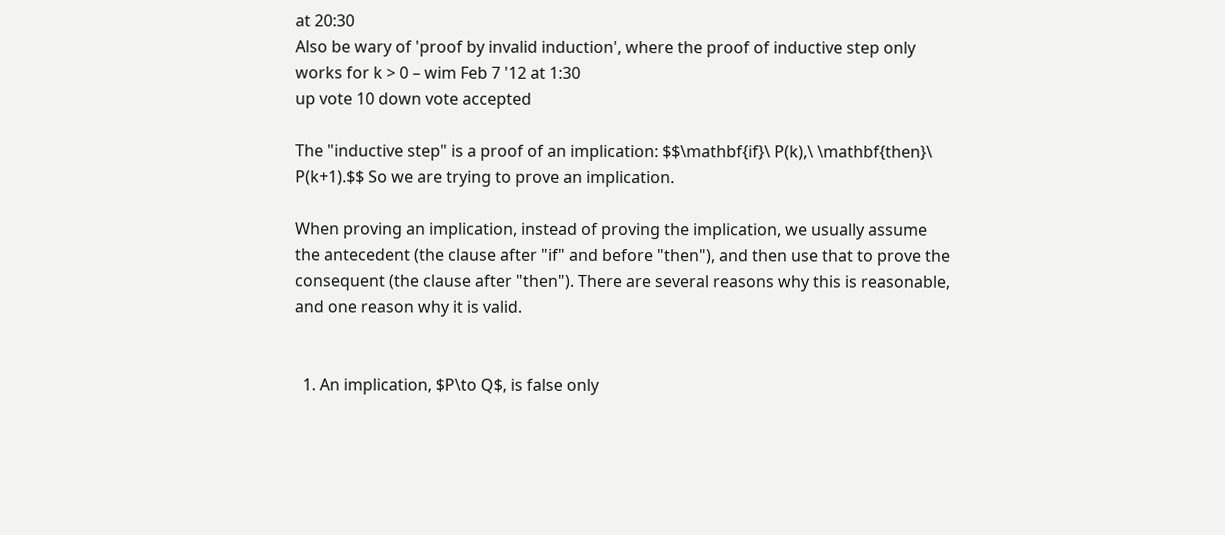at 20:30
Also be wary of 'proof by invalid induction', where the proof of inductive step only works for k > 0 – wim Feb 7 '12 at 1:30
up vote 10 down vote accepted

The "inductive step" is a proof of an implication: $$\mathbf{if}\ P(k),\ \mathbf{then}\ P(k+1).$$ So we are trying to prove an implication.

When proving an implication, instead of proving the implication, we usually assume the antecedent (the clause after "if" and before "then"), and then use that to prove the consequent (the clause after "then"). There are several reasons why this is reasonable, and one reason why it is valid.


  1. An implication, $P\to Q$, is false only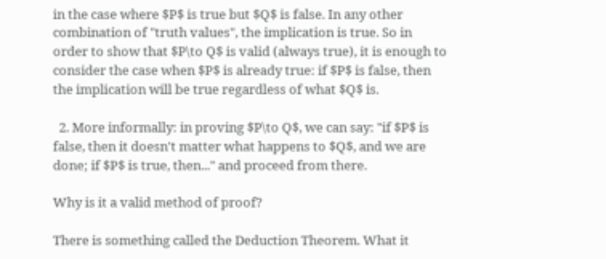in the case where $P$ is true but $Q$ is false. In any other combination of "truth values", the implication is true. So in order to show that $P\to Q$ is valid (always true), it is enough to consider the case when $P$ is already true: if $P$ is false, then the implication will be true regardless of what $Q$ is.

  2. More informally: in proving $P\to Q$, we can say: "if $P$ is false, then it doesn't matter what happens to $Q$, and we are done; if $P$ is true, then..." and proceed from there.

Why is it a valid method of proof?

There is something called the Deduction Theorem. What it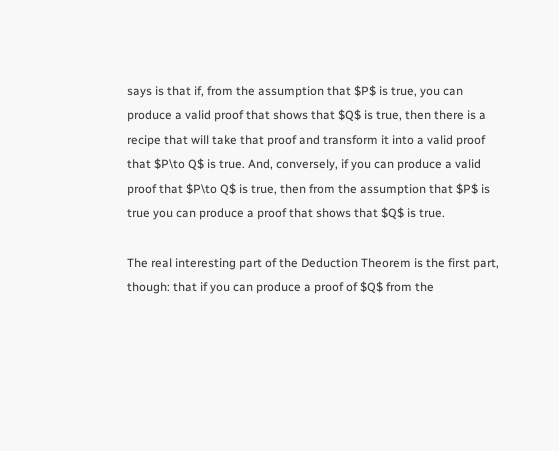says is that if, from the assumption that $P$ is true, you can produce a valid proof that shows that $Q$ is true, then there is a recipe that will take that proof and transform it into a valid proof that $P\to Q$ is true. And, conversely, if you can produce a valid proof that $P\to Q$ is true, then from the assumption that $P$ is true you can produce a proof that shows that $Q$ is true.

The real interesting part of the Deduction Theorem is the first part, though: that if you can produce a proof of $Q$ from the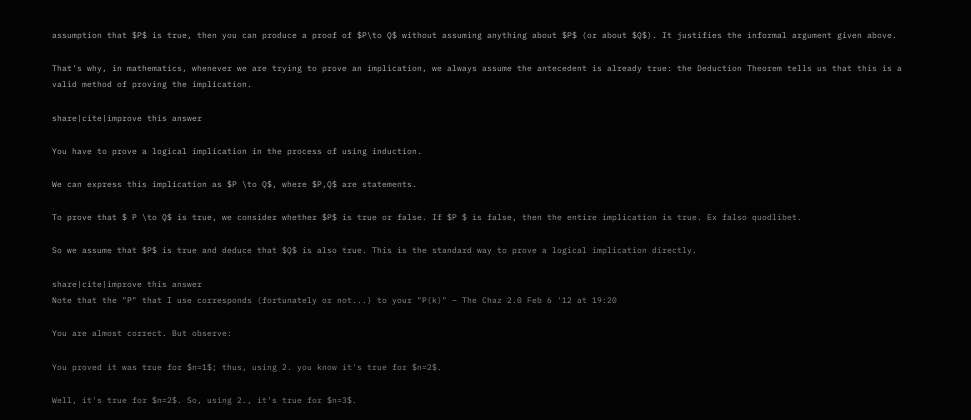assumption that $P$ is true, then you can produce a proof of $P\to Q$ without assuming anything about $P$ (or about $Q$). It justifies the informal argument given above.

That's why, in mathematics, whenever we are trying to prove an implication, we always assume the antecedent is already true: the Deduction Theorem tells us that this is a valid method of proving the implication.

share|cite|improve this answer

You have to prove a logical implication in the process of using induction.

We can express this implication as $P \to Q$, where $P,Q$ are statements.

To prove that $ P \to Q$ is true, we consider whether $P$ is true or false. If $P $ is false, then the entire implication is true. Ex falso quodlibet.

So we assume that $P$ is true and deduce that $Q$ is also true. This is the standard way to prove a logical implication directly.

share|cite|improve this answer
Note that the "P" that I use corresponds (fortunately or not...) to your "P(k)" – The Chaz 2.0 Feb 6 '12 at 19:20

You are almost correct. But observe:

You proved it was true for $n=1$; thus, using 2. you know it's true for $n=2$.

Well, it's true for $n=2$. So, using 2., it's true for $n=3$.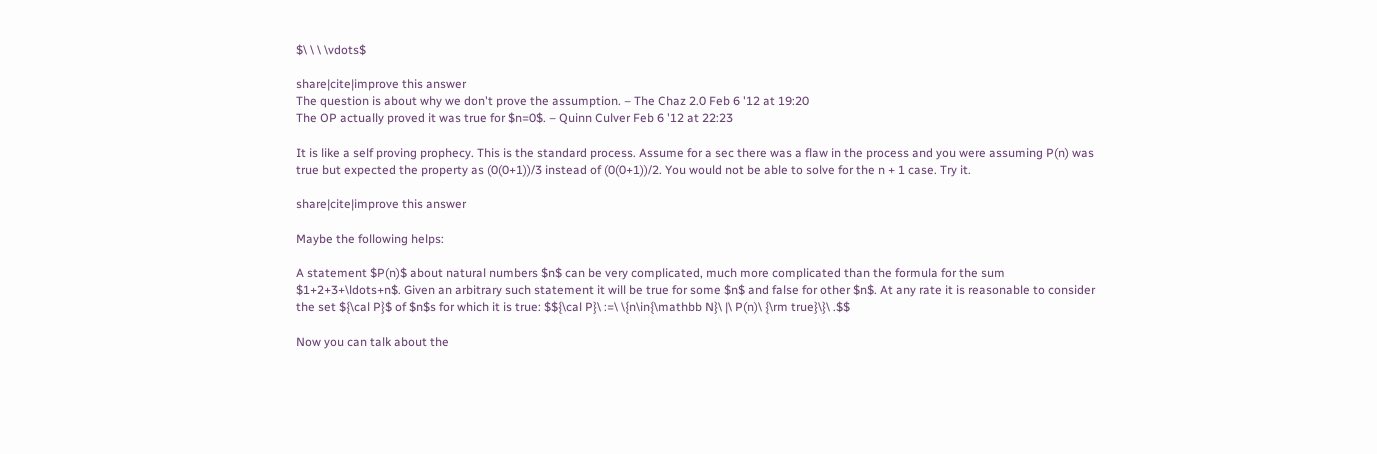$\ \ \ \vdots$

share|cite|improve this answer
The question is about why we don't prove the assumption. – The Chaz 2.0 Feb 6 '12 at 19:20
The OP actually proved it was true for $n=0$. – Quinn Culver Feb 6 '12 at 22:23

It is like a self proving prophecy. This is the standard process. Assume for a sec there was a flaw in the process and you were assuming P(n) was true but expected the property as (0(0+1))/3 instead of (0(0+1))/2. You would not be able to solve for the n + 1 case. Try it.

share|cite|improve this answer

Maybe the following helps:

A statement $P(n)$ about natural numbers $n$ can be very complicated, much more complicated than the formula for the sum $1+2+3+\ldots+n$. Given an arbitrary such statement it will be true for some $n$ and false for other $n$. At any rate it is reasonable to consider the set ${\cal P}$ of $n$s for which it is true: $${\cal P}\ :=\ \{n\in{\mathbb N}\ |\ P(n)\ {\rm true}\}\ .$$

Now you can talk about the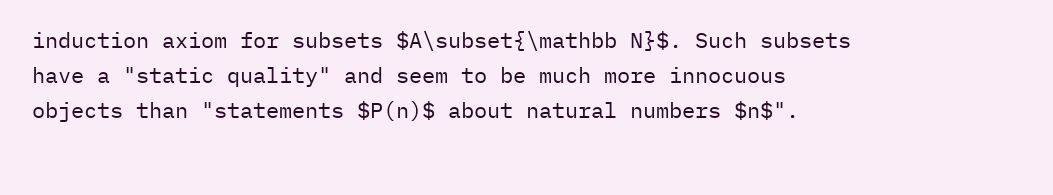induction axiom for subsets $A\subset{\mathbb N}$. Such subsets have a "static quality" and seem to be much more innocuous objects than "statements $P(n)$ about natural numbers $n$".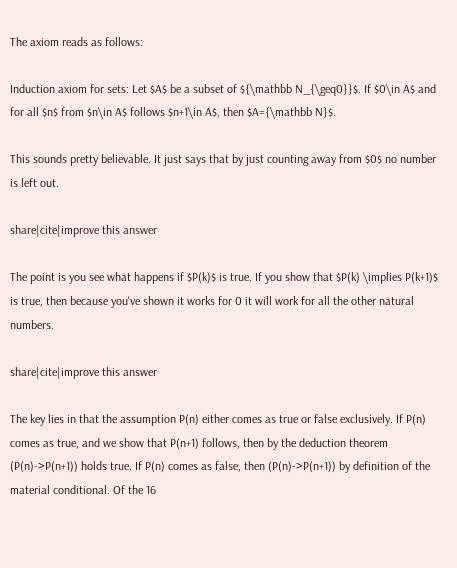The axiom reads as follows:

Induction axiom for sets: Let $A$ be a subset of ${\mathbb N_{\geq0}}$. If $0\in A$ and for all $n$ from $n\in A$ follows $n+1\in A$, then $A={\mathbb N}$.

This sounds pretty believable. It just says that by just counting away from $0$ no number is left out.

share|cite|improve this answer

The point is you see what happens if $P(k)$ is true. If you show that $P(k) \implies P(k+1)$ is true, then because you've shown it works for 0 it will work for all the other natural numbers.

share|cite|improve this answer

The key lies in that the assumption P(n) either comes as true or false exclusively. If P(n) comes as true, and we show that P(n+1) follows, then by the deduction theorem (P(n)->P(n+1)) holds true. If P(n) comes as false, then (P(n)->P(n+1)) by definition of the material conditional. Of the 16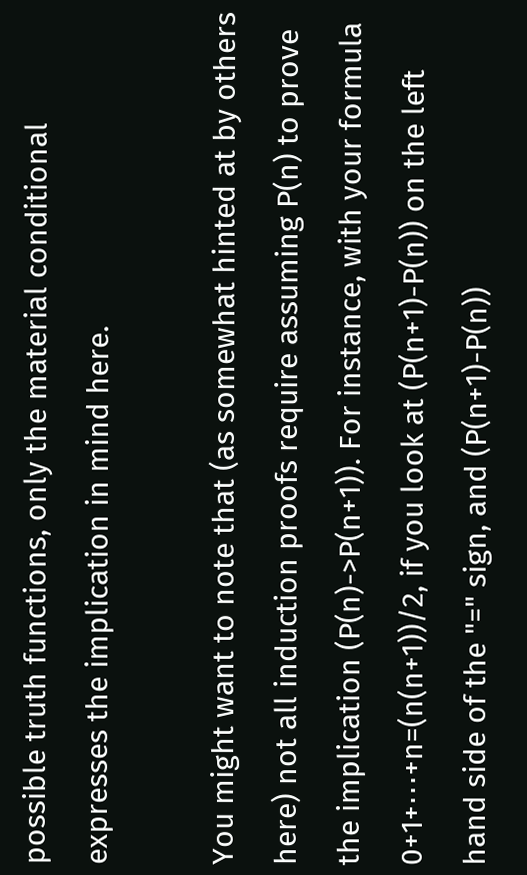possible truth functions, only the material conditional expresses the implication in mind here.

You might want to note that (as somewhat hinted at by others here) not all induction proofs require assuming P(n) to prove the implication (P(n)->P(n+1)). For instance, with your formula 0+1+⋯+n=(n(n+1))/2, if you look at (P(n+1)-P(n)) on the left hand side of the "=" sign, and (P(n+1)-P(n))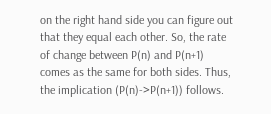on the right hand side you can figure out that they equal each other. So, the rate of change between P(n) and P(n+1) comes as the same for both sides. Thus, the implication (P(n)->P(n+1)) follows.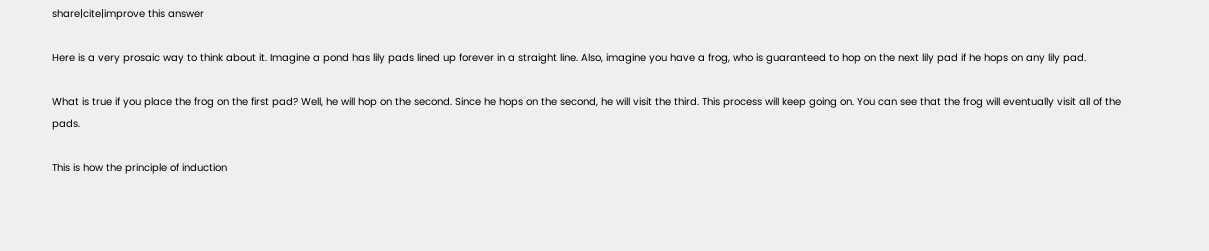share|cite|improve this answer

Here is a very prosaic way to think about it. Imagine a pond has lily pads lined up forever in a straight line. Also, imagine you have a frog, who is guaranteed to hop on the next lily pad if he hops on any lily pad.

What is true if you place the frog on the first pad? Well, he will hop on the second. Since he hops on the second, he will visit the third. This process will keep going on. You can see that the frog will eventually visit all of the pads.

This is how the principle of induction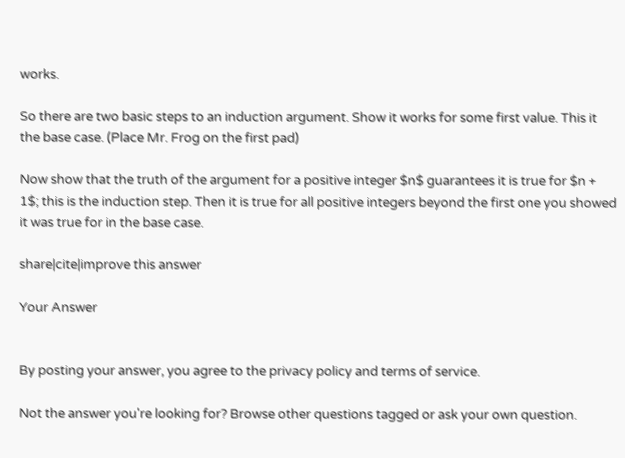works.

So there are two basic steps to an induction argument. Show it works for some first value. This it the base case. (Place Mr. Frog on the first pad)

Now show that the truth of the argument for a positive integer $n$ guarantees it is true for $n + 1$; this is the induction step. Then it is true for all positive integers beyond the first one you showed it was true for in the base case.

share|cite|improve this answer

Your Answer


By posting your answer, you agree to the privacy policy and terms of service.

Not the answer you're looking for? Browse other questions tagged or ask your own question.